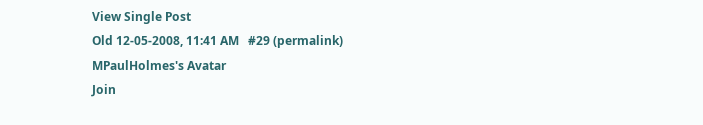View Single Post
Old 12-05-2008, 11:41 AM   #29 (permalink)
MPaulHolmes's Avatar
Join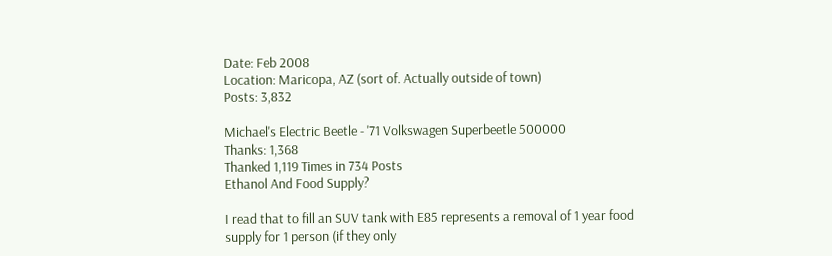Date: Feb 2008
Location: Maricopa, AZ (sort of. Actually outside of town)
Posts: 3,832

Michael's Electric Beetle - '71 Volkswagen Superbeetle 500000
Thanks: 1,368
Thanked 1,119 Times in 734 Posts
Ethanol And Food Supply?

I read that to fill an SUV tank with E85 represents a removal of 1 year food supply for 1 person (if they only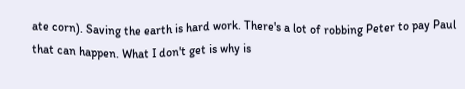ate corn). Saving the earth is hard work. There's a lot of robbing Peter to pay Paul that can happen. What I don't get is why is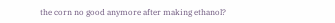the corn no good anymore after making ethanol?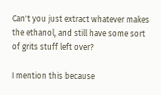Can't you just extract whatever makes the ethanol, and still have some sort of grits stuff left over?

I mention this because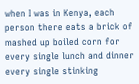when I was in Kenya, each person there eats a brick of mashed up boiled corn for every single lunch and dinner every single stinking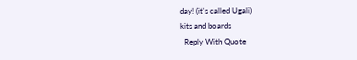day! (it's called Ugali)
kits and boards
  Reply With Quote